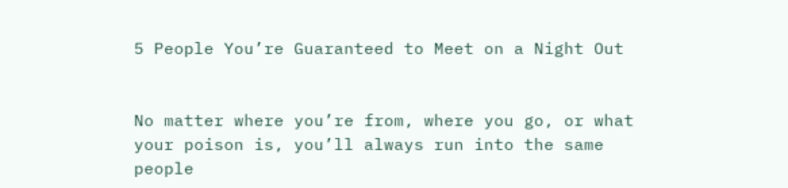5 People You’re Guaranteed to Meet on a Night Out


No matter where you’re from, where you go, or what your poison is, you’ll always run into the same people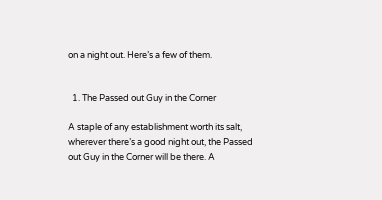on a night out. Here’s a few of them.


  1. The Passed out Guy in the Corner

A staple of any establishment worth its salt, wherever there’s a good night out, the Passed out Guy in the Corner will be there. A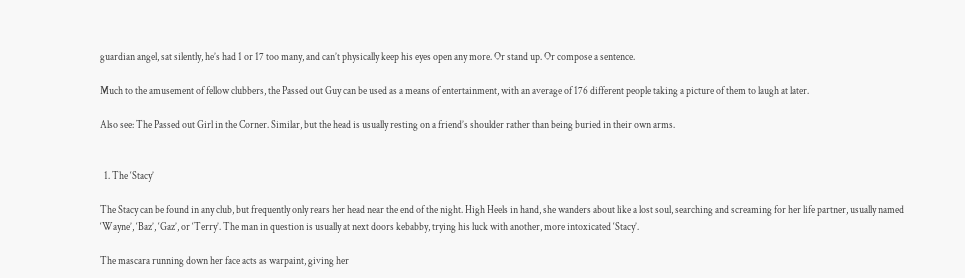guardian angel, sat silently, he’s had 1 or 17 too many, and can’t physically keep his eyes open any more. Or stand up. Or compose a sentence.

Much to the amusement of fellow clubbers, the Passed out Guy can be used as a means of entertainment, with an average of 176 different people taking a picture of them to laugh at later.

Also see: The Passed out Girl in the Corner. Similar, but the head is usually resting on a friend’s shoulder rather than being buried in their own arms.


  1. The ‘Stacy’

The Stacy can be found in any club, but frequently only rears her head near the end of the night. High Heels in hand, she wanders about like a lost soul, searching and screaming for her life partner, usually named ‘Wayne’, ‘Baz’, ‘Gaz’, or ‘Terry’. The man in question is usually at next doors kebabby, trying his luck with another, more intoxicated ‘Stacy’.

The mascara running down her face acts as warpaint, giving her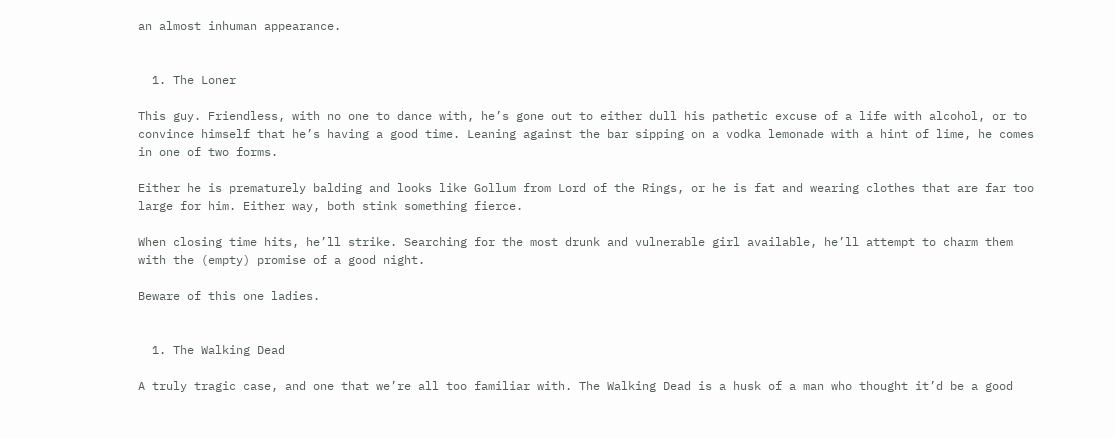an almost inhuman appearance.


  1. The Loner

This guy. Friendless, with no one to dance with, he’s gone out to either dull his pathetic excuse of a life with alcohol, or to convince himself that he’s having a good time. Leaning against the bar sipping on a vodka lemonade with a hint of lime, he comes in one of two forms.

Either he is prematurely balding and looks like Gollum from Lord of the Rings, or he is fat and wearing clothes that are far too large for him. Either way, both stink something fierce.

When closing time hits, he’ll strike. Searching for the most drunk and vulnerable girl available, he’ll attempt to charm them with the (empty) promise of a good night.

Beware of this one ladies.


  1. The Walking Dead

A truly tragic case, and one that we’re all too familiar with. The Walking Dead is a husk of a man who thought it’d be a good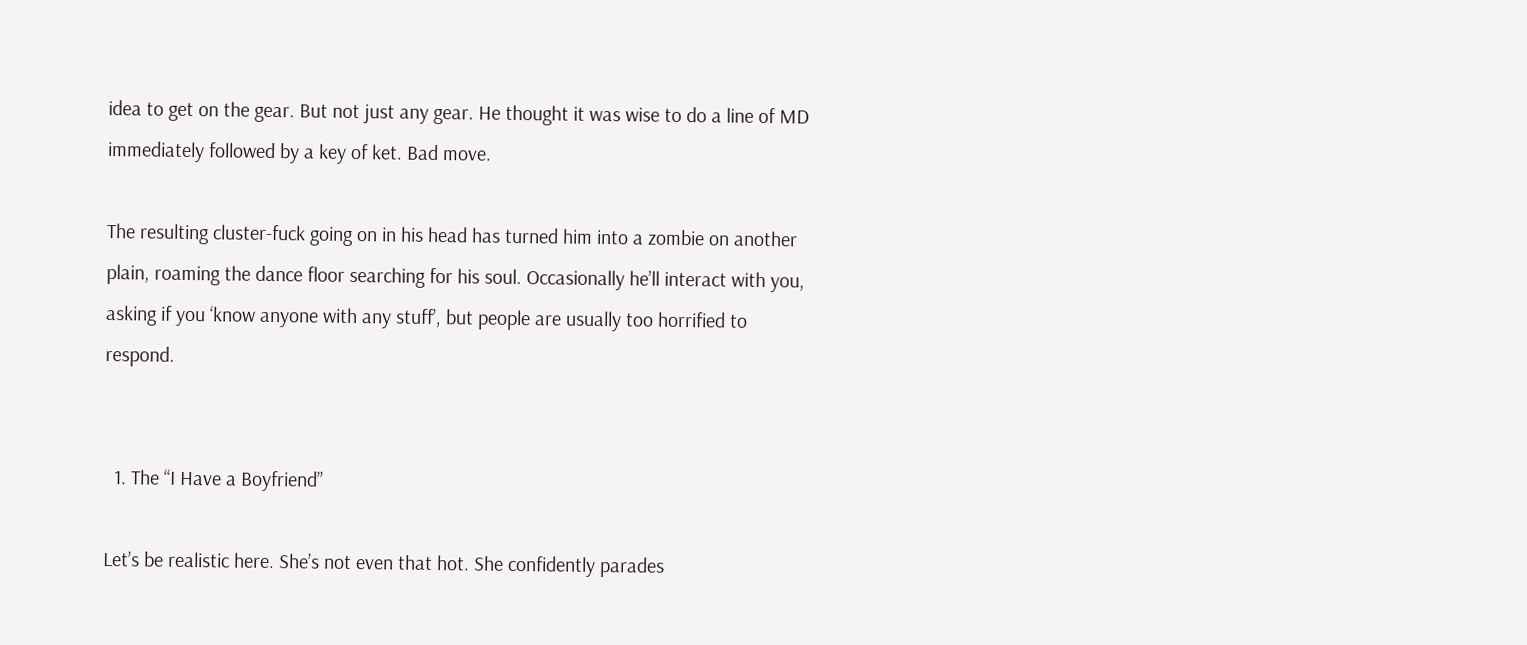idea to get on the gear. But not just any gear. He thought it was wise to do a line of MD immediately followed by a key of ket. Bad move.

The resulting cluster-fuck going on in his head has turned him into a zombie on another plain, roaming the dance floor searching for his soul. Occasionally he’ll interact with you, asking if you ‘know anyone with any stuff’, but people are usually too horrified to respond.


  1. The “I Have a Boyfriend”

Let’s be realistic here. She’s not even that hot. She confidently parades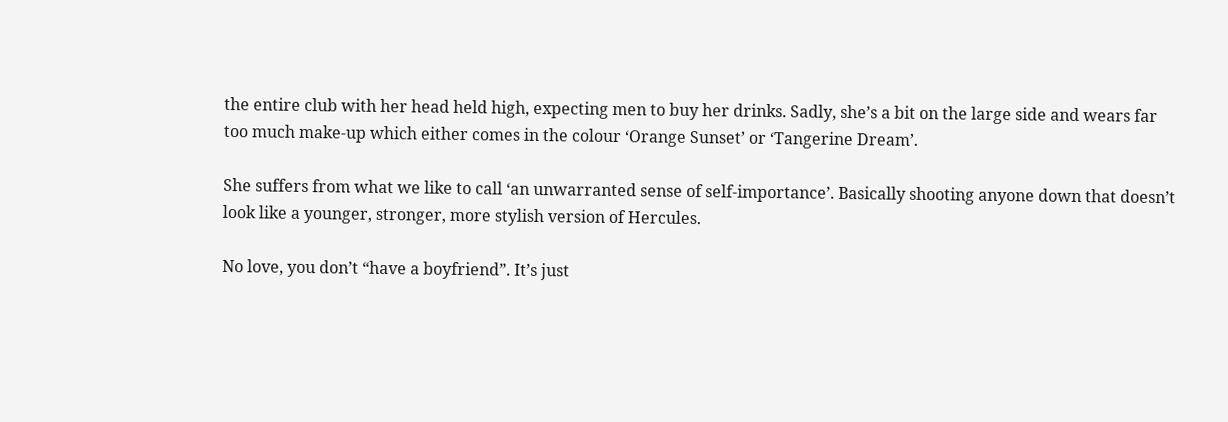the entire club with her head held high, expecting men to buy her drinks. Sadly, she’s a bit on the large side and wears far too much make-up which either comes in the colour ‘Orange Sunset’ or ‘Tangerine Dream’.

She suffers from what we like to call ‘an unwarranted sense of self-importance’. Basically shooting anyone down that doesn’t look like a younger, stronger, more stylish version of Hercules.

No love, you don’t “have a boyfriend”. It’s just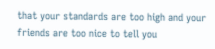that your standards are too high and your friends are too nice to tell you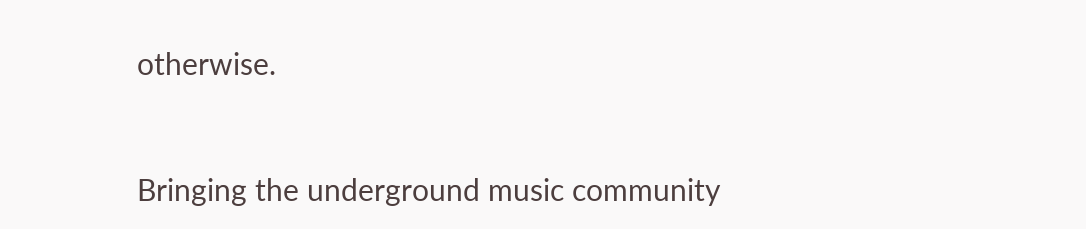otherwise.


Bringing the underground music community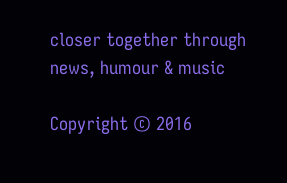closer together through news, humour & music

Copyright © 2016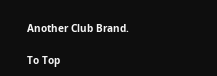Another Club Brand.

To Top